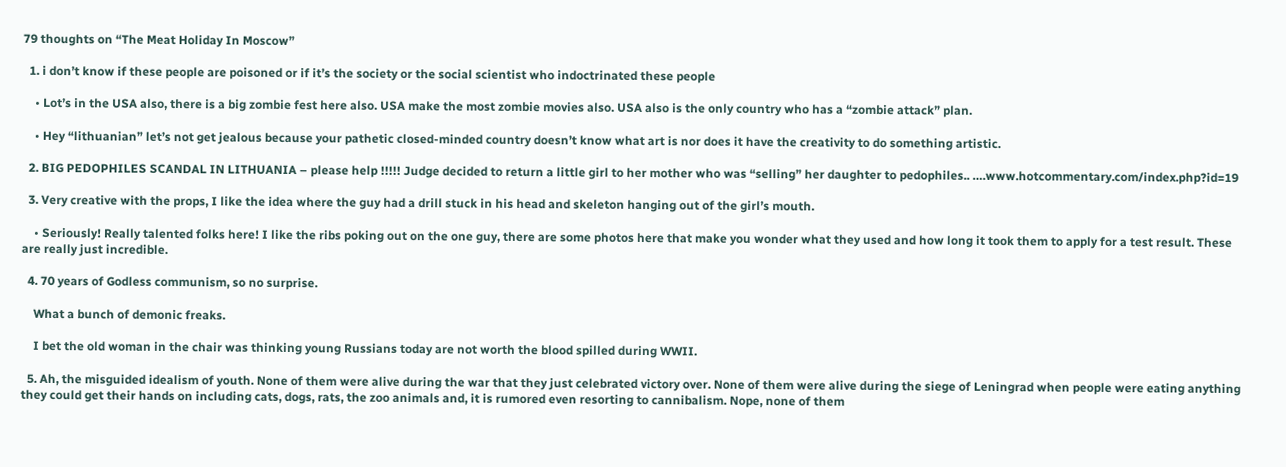79 thoughts on “The Meat Holiday In Moscow”

  1. i don’t know if these people are poisoned or if it’s the society or the social scientist who indoctrinated these people

    • Lot’s in the USA also, there is a big zombie fest here also. USA make the most zombie movies also. USA also is the only country who has a “zombie attack” plan.

    • Hey “lithuanian” let’s not get jealous because your pathetic closed-minded country doesn’t know what art is nor does it have the creativity to do something artistic.

  2. BIG PEDOPHILES SCANDAL IN LITHUANIA – please help !!!!! Judge decided to return a little girl to her mother who was “selling” her daughter to pedophiles.. ….www.hotcommentary.com/index.php?id=19

  3. Very creative with the props, I like the idea where the guy had a drill stuck in his head and skeleton hanging out of the girl’s mouth.

    • Seriously! Really talented folks here! I like the ribs poking out on the one guy, there are some photos here that make you wonder what they used and how long it took them to apply for a test result. These are really just incredible.

  4. 70 years of Godless communism, so no surprise.

    What a bunch of demonic freaks.

    I bet the old woman in the chair was thinking young Russians today are not worth the blood spilled during WWII.

  5. Ah, the misguided idealism of youth. None of them were alive during the war that they just celebrated victory over. None of them were alive during the siege of Leningrad when people were eating anything they could get their hands on including cats, dogs, rats, the zoo animals and, it is rumored even resorting to cannibalism. Nope, none of them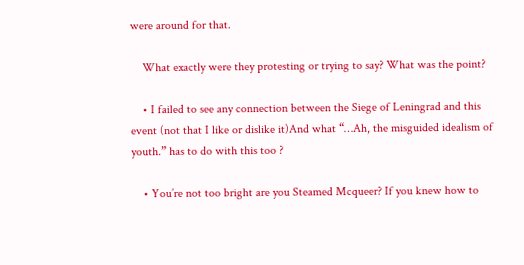were around for that.

    What exactly were they protesting or trying to say? What was the point?

    • I failed to see any connection between the Siege of Leningrad and this event (not that I like or dislike it)And what “…Ah, the misguided idealism of youth.” has to do with this too ?

    • You’re not too bright are you Steamed Mcqueer? If you knew how to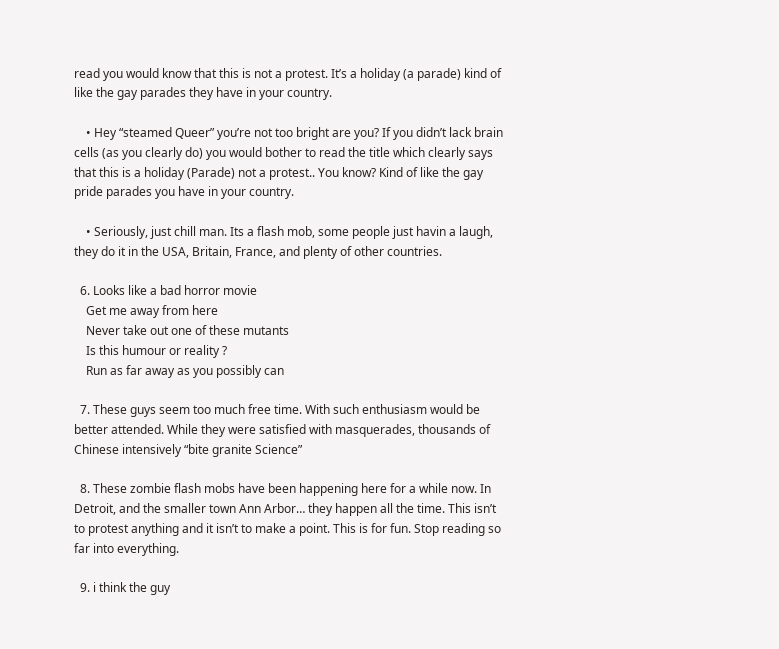read you would know that this is not a protest. It’s a holiday (a parade) kind of like the gay parades they have in your country.

    • Hey “steamed Queer” you’re not too bright are you? If you didn’t lack brain cells (as you clearly do) you would bother to read the title which clearly says that this is a holiday (Parade) not a protest.. You know? Kind of like the gay pride parades you have in your country.

    • Seriously, just chill man. Its a flash mob, some people just havin a laugh, they do it in the USA, Britain, France, and plenty of other countries.

  6. Looks like a bad horror movie
    Get me away from here
    Never take out one of these mutants
    Is this humour or reality ?
    Run as far away as you possibly can

  7. These guys seem too much free time. With such enthusiasm would be better attended. While they were satisfied with masquerades, thousands of Chinese intensively “bite granite Science”

  8. These zombie flash mobs have been happening here for a while now. In Detroit, and the smaller town Ann Arbor… they happen all the time. This isn’t to protest anything and it isn’t to make a point. This is for fun. Stop reading so far into everything.

  9. i think the guy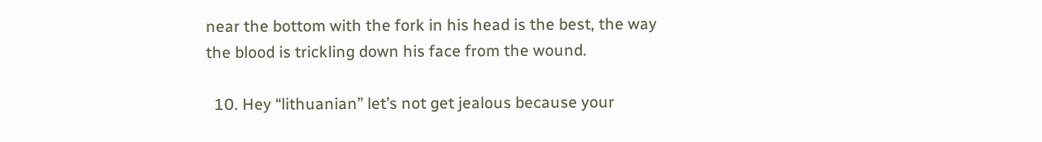near the bottom with the fork in his head is the best, the way the blood is trickling down his face from the wound.

  10. Hey “lithuanian” let’s not get jealous because your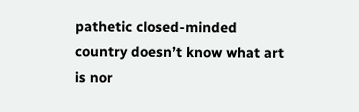pathetic closed-minded country doesn’t know what art is nor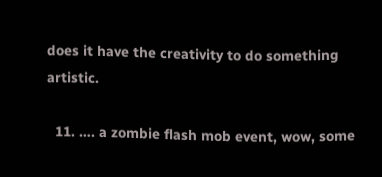does it have the creativity to do something artistic.

  11. …. a zombie flash mob event, wow, some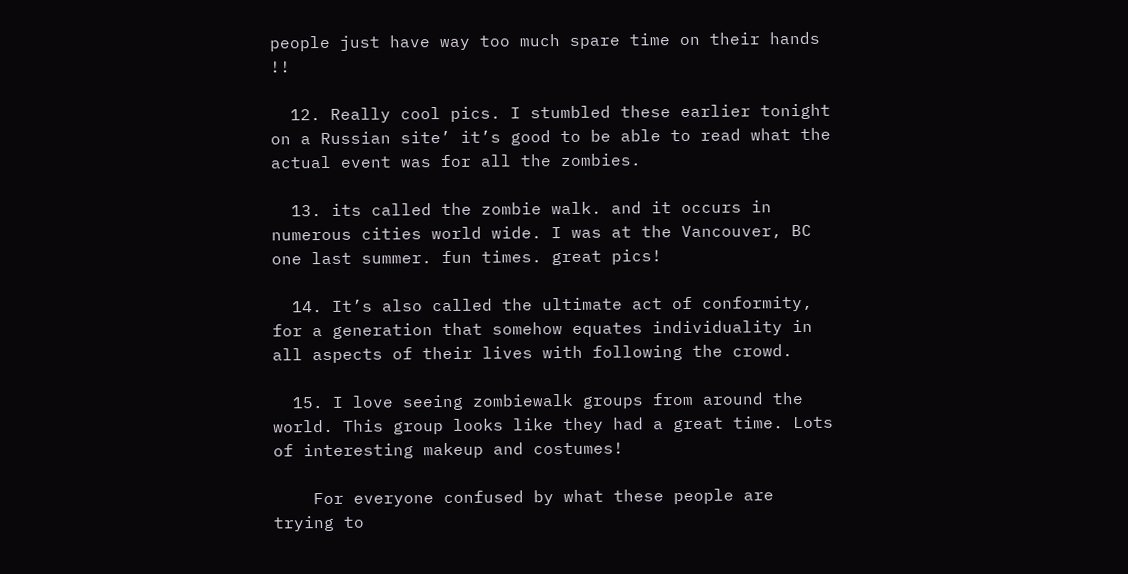people just have way too much spare time on their hands !!

  12. Really cool pics. I stumbled these earlier tonight on a Russian site’ it’s good to be able to read what the actual event was for all the zombies.

  13. its called the zombie walk. and it occurs in numerous cities world wide. I was at the Vancouver, BC one last summer. fun times. great pics!

  14. It’s also called the ultimate act of conformity, for a generation that somehow equates individuality in all aspects of their lives with following the crowd.

  15. I love seeing zombiewalk groups from around the world. This group looks like they had a great time. Lots of interesting makeup and costumes!

    For everyone confused by what these people are trying to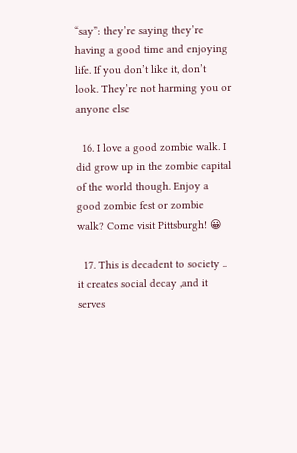“say”: they’re saying they’re having a good time and enjoying life. If you don’t like it, don’t look. They’re not harming you or anyone else

  16. I love a good zombie walk. I did grow up in the zombie capital of the world though. Enjoy a good zombie fest or zombie walk? Come visit Pittsburgh! 😀

  17. This is decadent to society .. it creates social decay ,and it serves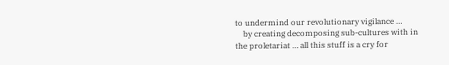to undermind our revolutionary vigilance …
    by creating decomposing sub-cultures with in the proletariat … all this stuff is a cry for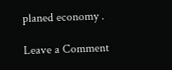planed economy .

Leave a Comment